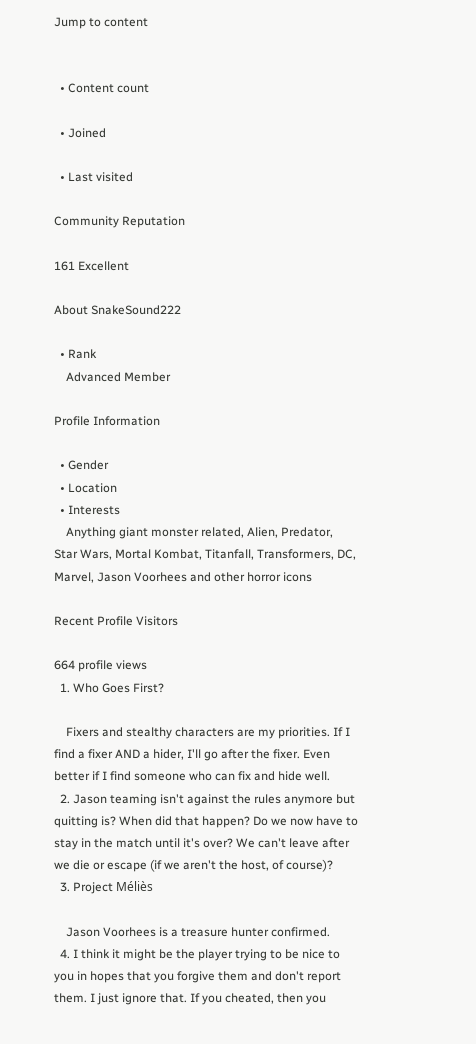Jump to content


  • Content count

  • Joined

  • Last visited

Community Reputation

161 Excellent

About SnakeSound222

  • Rank
    Advanced Member

Profile Information

  • Gender
  • Location
  • Interests
    Anything giant monster related, Alien, Predator, Star Wars, Mortal Kombat, Titanfall, Transformers, DC, Marvel, Jason Voorhees and other horror icons

Recent Profile Visitors

664 profile views
  1. Who Goes First?

    Fixers and stealthy characters are my priorities. If I find a fixer AND a hider, I'll go after the fixer. Even better if I find someone who can fix and hide well.
  2. Jason teaming isn't against the rules anymore but quitting is? When did that happen? Do we now have to stay in the match until it's over? We can't leave after we die or escape (if we aren't the host, of course)?
  3. Project Méliès

    Jason Voorhees is a treasure hunter confirmed.
  4. I think it might be the player trying to be nice to you in hopes that you forgive them and don't report them. I just ignore that. If you cheated, then you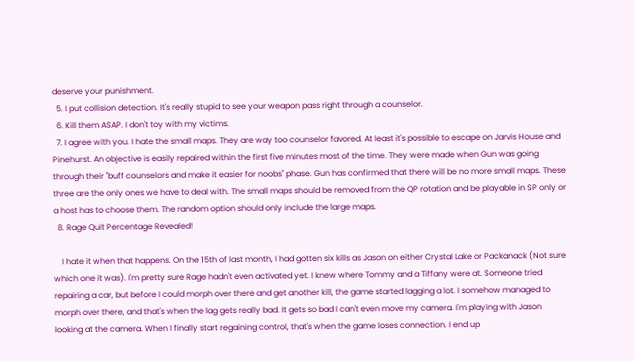deserve your punishment.
  5. I put collision detection. It's really stupid to see your weapon pass right through a counselor.
  6. Kill them ASAP. I don't toy with my victims.
  7. I agree with you. I hate the small maps. They are way too counselor favored. At least it's possible to escape on Jarvis House and Pinehurst. An objective is easily repaired within the first five minutes most of the time. They were made when Gun was going through their "buff counselors and make it easier for noobs" phase. Gun has confirmed that there will be no more small maps. These three are the only ones we have to deal with. The small maps should be removed from the QP rotation and be playable in SP only or a host has to choose them. The random option should only include the large maps.
  8. Rage Quit Percentage Revealed!

    I hate it when that happens. On the 15th of last month, I had gotten six kills as Jason on either Crystal Lake or Packanack (Not sure which one it was). I'm pretty sure Rage hadn't even activated yet. I knew where Tommy and a Tiffany were at. Someone tried repairing a car, but before I could morph over there and get another kill, the game started lagging a lot. I somehow managed to morph over there, and that's when the lag gets really bad. It gets so bad I can't even move my camera. I'm playing with Jason looking at the camera. When I finally start regaining control, that's when the game loses connection. I end up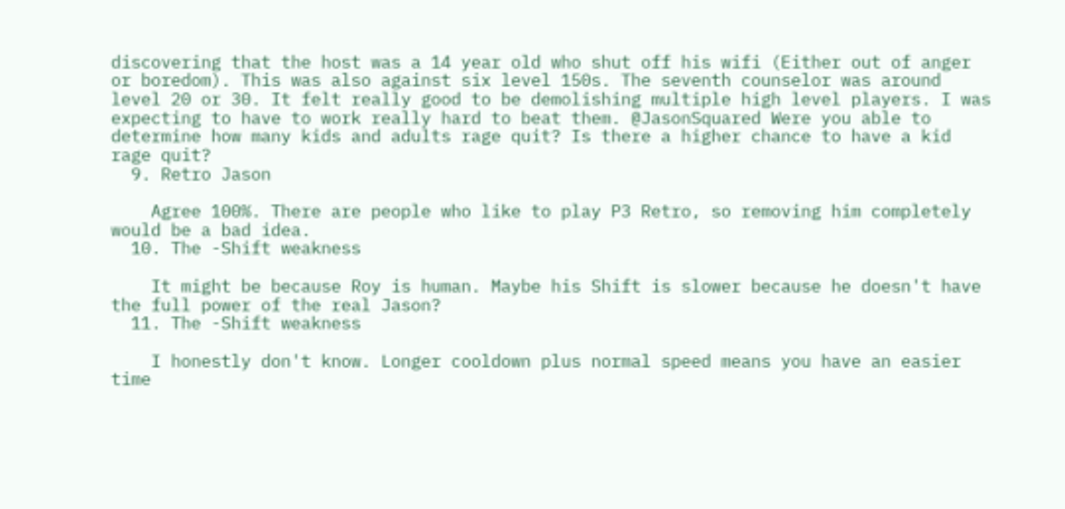discovering that the host was a 14 year old who shut off his wifi (Either out of anger or boredom). This was also against six level 150s. The seventh counselor was around level 20 or 30. It felt really good to be demolishing multiple high level players. I was expecting to have to work really hard to beat them. @JasonSquared Were you able to determine how many kids and adults rage quit? Is there a higher chance to have a kid rage quit?
  9. Retro Jason

    Agree 100%. There are people who like to play P3 Retro, so removing him completely would be a bad idea.
  10. The -Shift weakness

    It might be because Roy is human. Maybe his Shift is slower because he doesn't have the full power of the real Jason?
  11. The -Shift weakness

    I honestly don't know. Longer cooldown plus normal speed means you have an easier time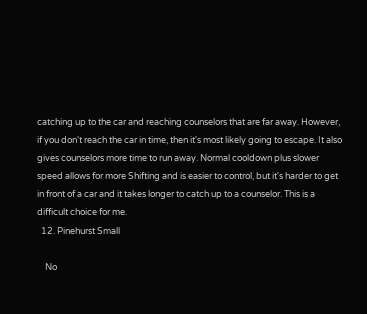catching up to the car and reaching counselors that are far away. However, if you don't reach the car in time, then it's most likely going to escape. It also gives counselors more time to run away. Normal cooldown plus slower speed allows for more Shifting and is easier to control, but it's harder to get in front of a car and it takes longer to catch up to a counselor. This is a difficult choice for me.
  12. Pinehurst Small

    No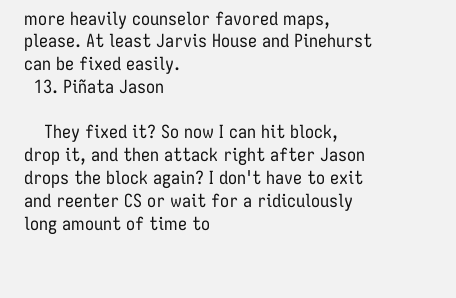more heavily counselor favored maps, please. At least Jarvis House and Pinehurst can be fixed easily.
  13. Piñata Jason

    They fixed it? So now I can hit block, drop it, and then attack right after Jason drops the block again? I don't have to exit and reenter CS or wait for a ridiculously long amount of time to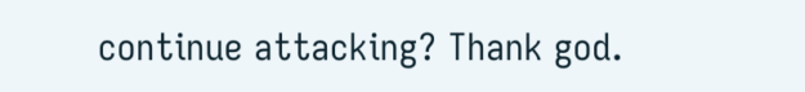continue attacking? Thank god.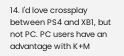14. I'd love crossplay between PS4 and XB1, but not PC. PC users have an advantage with K+M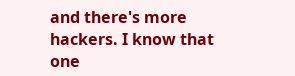and there's more hackers. I know that one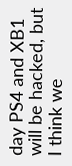day PS4 and XB1 will be hacked, but I think we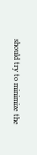should try to minimize the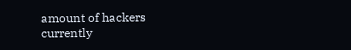amount of hackers currently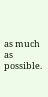as much as possible.